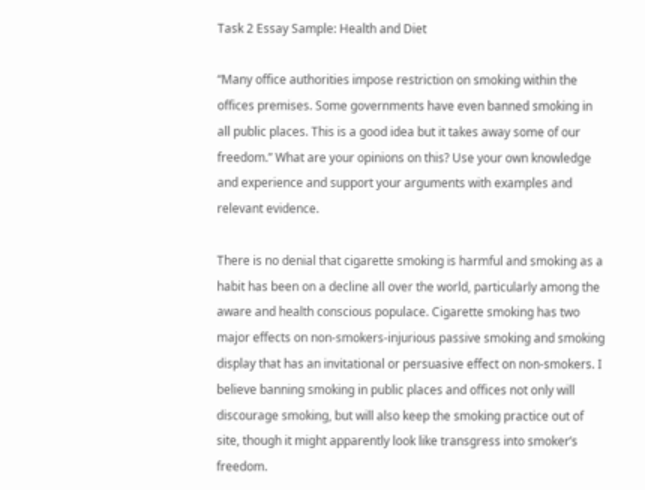Task 2 Essay Sample: Health and Diet

“Many office authorities impose restriction on smoking within the offices premises. Some governments have even banned smoking in all public places. This is a good idea but it takes away some of our freedom.” What are your opinions on this? Use your own knowledge and experience and support your arguments with examples and relevant evidence.

There is no denial that cigarette smoking is harmful and smoking as a habit has been on a decline all over the world, particularly among the aware and health conscious populace. Cigarette smoking has two major effects on non-smokers-injurious passive smoking and smoking display that has an invitational or persuasive effect on non-smokers. I believe banning smoking in public places and offices not only will discourage smoking, but will also keep the smoking practice out of site, though it might apparently look like transgress into smoker’s freedom.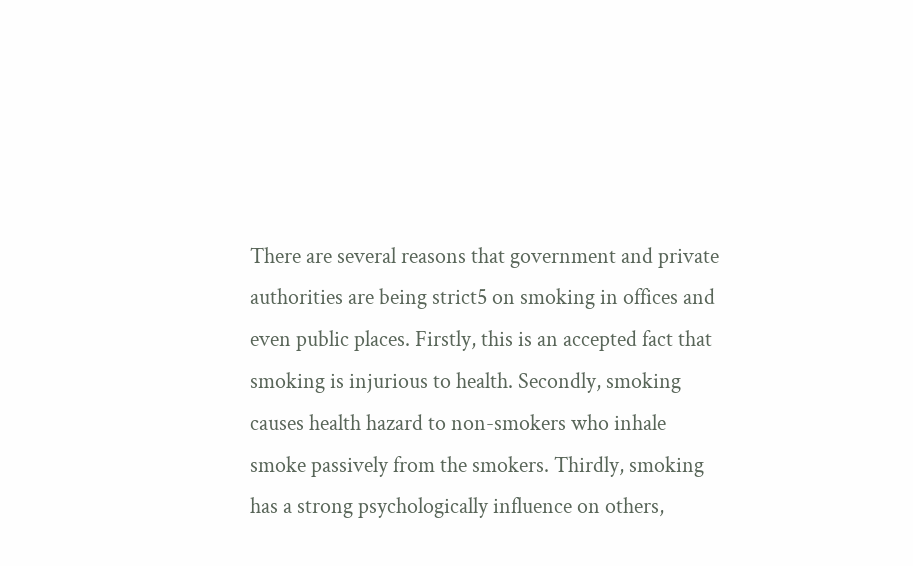There are several reasons that government and private authorities are being strict5 on smoking in offices and even public places. Firstly, this is an accepted fact that smoking is injurious to health. Secondly, smoking causes health hazard to non-smokers who inhale smoke passively from the smokers. Thirdly, smoking has a strong psychologically influence on others,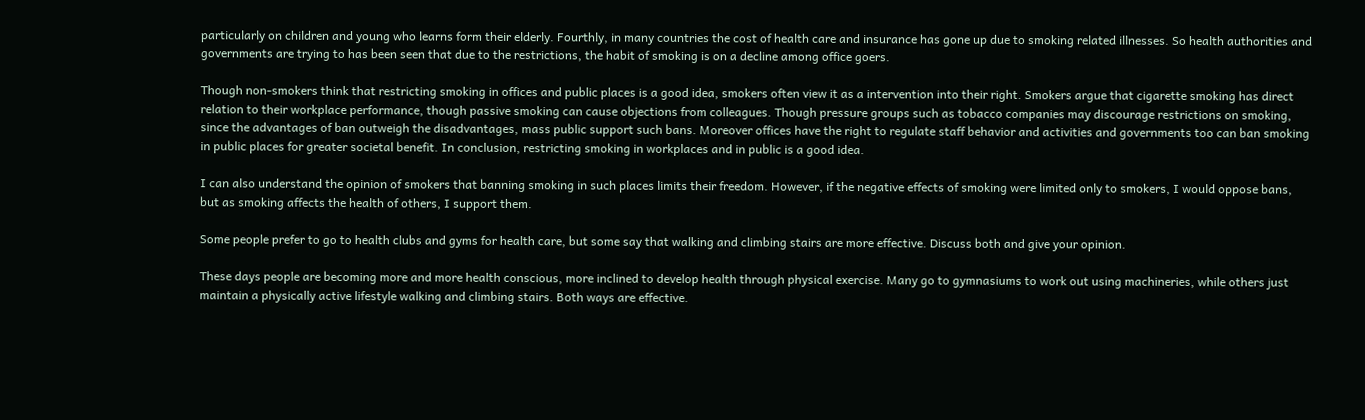particularly on children and young who learns form their elderly. Fourthly, in many countries the cost of health care and insurance has gone up due to smoking related illnesses. So health authorities and governments are trying to has been seen that due to the restrictions, the habit of smoking is on a decline among office goers.

Though non-smokers think that restricting smoking in offices and public places is a good idea, smokers often view it as a intervention into their right. Smokers argue that cigarette smoking has direct relation to their workplace performance, though passive smoking can cause objections from colleagues. Though pressure groups such as tobacco companies may discourage restrictions on smoking, since the advantages of ban outweigh the disadvantages, mass public support such bans. Moreover offices have the right to regulate staff behavior and activities and governments too can ban smoking in public places for greater societal benefit. In conclusion, restricting smoking in workplaces and in public is a good idea.

I can also understand the opinion of smokers that banning smoking in such places limits their freedom. However, if the negative effects of smoking were limited only to smokers, I would oppose bans, but as smoking affects the health of others, I support them.

Some people prefer to go to health clubs and gyms for health care, but some say that walking and climbing stairs are more effective. Discuss both and give your opinion.

These days people are becoming more and more health conscious, more inclined to develop health through physical exercise. Many go to gymnasiums to work out using machineries, while others just maintain a physically active lifestyle walking and climbing stairs. Both ways are effective.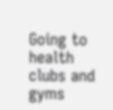Going to health clubs and gyms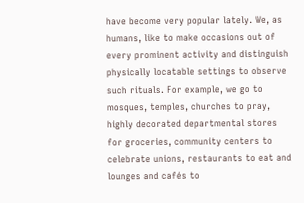have become very popular lately. We, as humans, like to make occasions out of every prominent activity and distinguish physically locatable settings to observe such rituals. For example, we go to mosques, temples, churches to pray, highly decorated departmental stores for groceries, community centers to celebrate unions, restaurants to eat and lounges and cafés to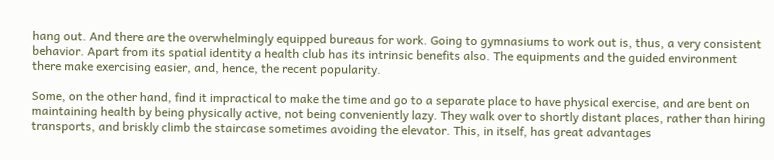hang out. And there are the overwhelmingly equipped bureaus for work. Going to gymnasiums to work out is, thus, a very consistent behavior. Apart from its spatial identity a health club has its intrinsic benefits also. The equipments and the guided environment there make exercising easier, and, hence, the recent popularity.

Some, on the other hand, find it impractical to make the time and go to a separate place to have physical exercise, and are bent on maintaining health by being physically active, not being conveniently lazy. They walk over to shortly distant places, rather than hiring transports, and briskly climb the staircase sometimes avoiding the elevator. This, in itself, has great advantages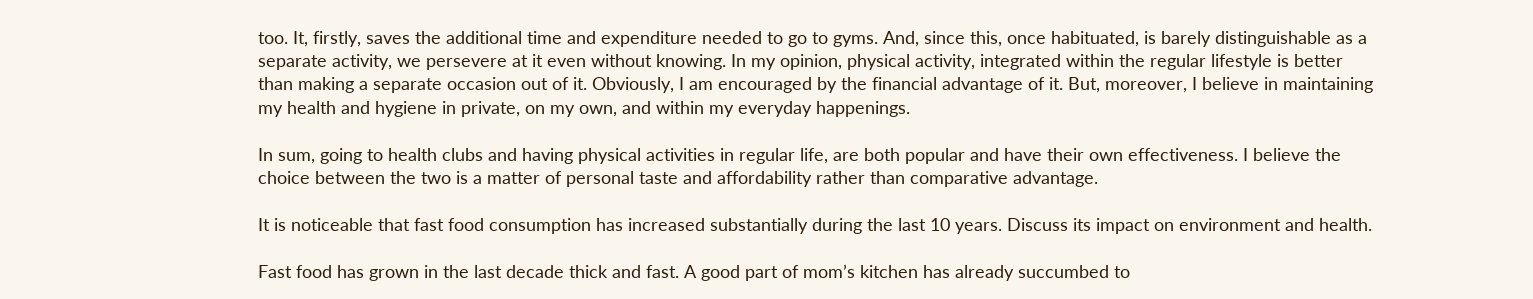too. It, firstly, saves the additional time and expenditure needed to go to gyms. And, since this, once habituated, is barely distinguishable as a separate activity, we persevere at it even without knowing. In my opinion, physical activity, integrated within the regular lifestyle is better than making a separate occasion out of it. Obviously, I am encouraged by the financial advantage of it. But, moreover, I believe in maintaining my health and hygiene in private, on my own, and within my everyday happenings.

In sum, going to health clubs and having physical activities in regular life, are both popular and have their own effectiveness. I believe the choice between the two is a matter of personal taste and affordability rather than comparative advantage.

It is noticeable that fast food consumption has increased substantially during the last 10 years. Discuss its impact on environment and health.

Fast food has grown in the last decade thick and fast. A good part of mom’s kitchen has already succumbed to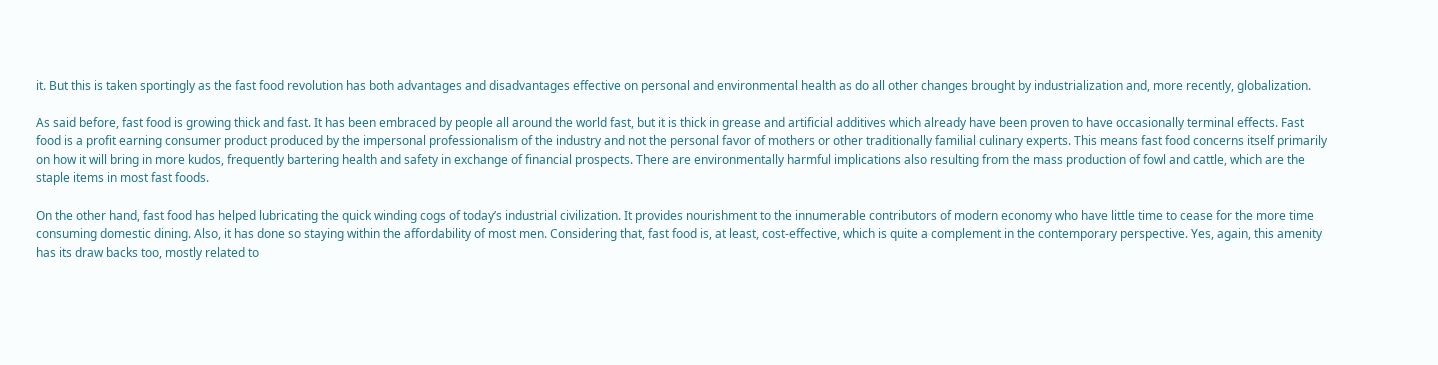it. But this is taken sportingly as the fast food revolution has both advantages and disadvantages effective on personal and environmental health as do all other changes brought by industrialization and, more recently, globalization.

As said before, fast food is growing thick and fast. It has been embraced by people all around the world fast, but it is thick in grease and artificial additives which already have been proven to have occasionally terminal effects. Fast food is a profit earning consumer product produced by the impersonal professionalism of the industry and not the personal favor of mothers or other traditionally familial culinary experts. This means fast food concerns itself primarily on how it will bring in more kudos, frequently bartering health and safety in exchange of financial prospects. There are environmentally harmful implications also resulting from the mass production of fowl and cattle, which are the staple items in most fast foods.

On the other hand, fast food has helped lubricating the quick winding cogs of today’s industrial civilization. It provides nourishment to the innumerable contributors of modern economy who have little time to cease for the more time consuming domestic dining. Also, it has done so staying within the affordability of most men. Considering that, fast food is, at least, cost-effective, which is quite a complement in the contemporary perspective. Yes, again, this amenity has its draw backs too, mostly related to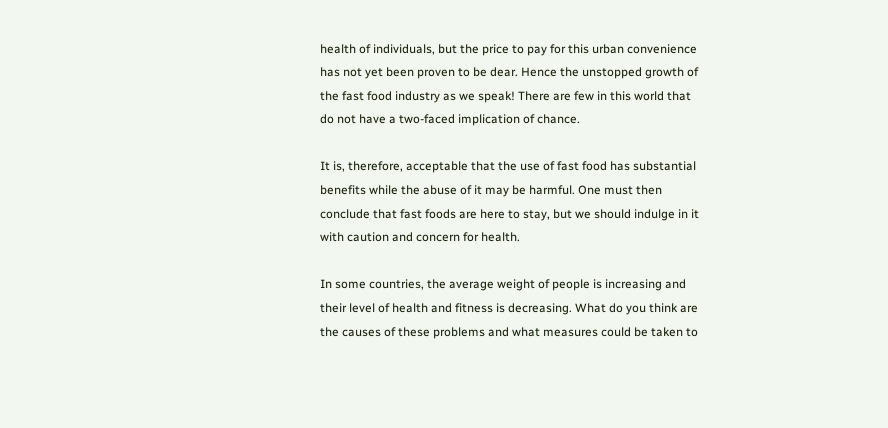health of individuals, but the price to pay for this urban convenience has not yet been proven to be dear. Hence the unstopped growth of the fast food industry as we speak! There are few in this world that do not have a two-faced implication of chance.

It is, therefore, acceptable that the use of fast food has substantial benefits while the abuse of it may be harmful. One must then conclude that fast foods are here to stay, but we should indulge in it with caution and concern for health.

In some countries, the average weight of people is increasing and their level of health and fitness is decreasing. What do you think are the causes of these problems and what measures could be taken to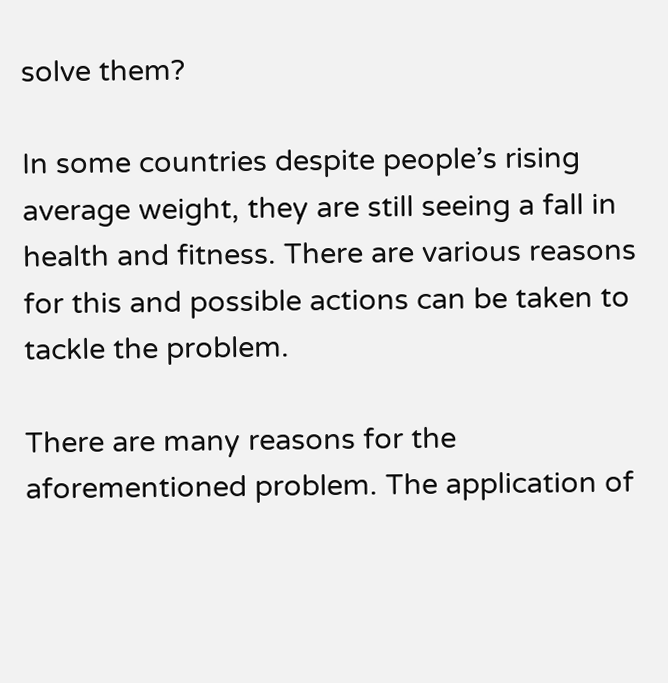solve them?

In some countries despite people’s rising average weight, they are still seeing a fall in health and fitness. There are various reasons for this and possible actions can be taken to tackle the problem.

There are many reasons for the aforementioned problem. The application of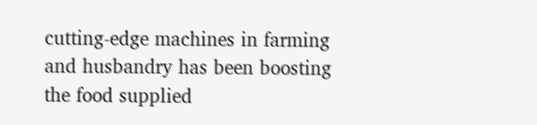cutting-edge machines in farming and husbandry has been boosting the food supplied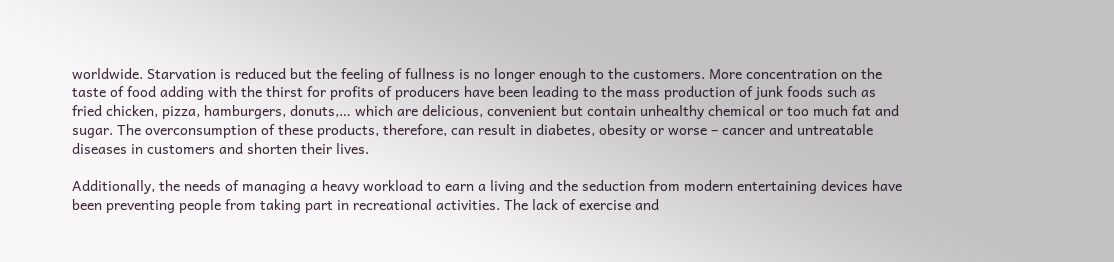worldwide. Starvation is reduced but the feeling of fullness is no longer enough to the customers. More concentration on the taste of food adding with the thirst for profits of producers have been leading to the mass production of junk foods such as fried chicken, pizza, hamburgers, donuts,… which are delicious, convenient but contain unhealthy chemical or too much fat and sugar. The overconsumption of these products, therefore, can result in diabetes, obesity or worse – cancer and untreatable diseases in customers and shorten their lives.

Additionally, the needs of managing a heavy workload to earn a living and the seduction from modern entertaining devices have been preventing people from taking part in recreational activities. The lack of exercise and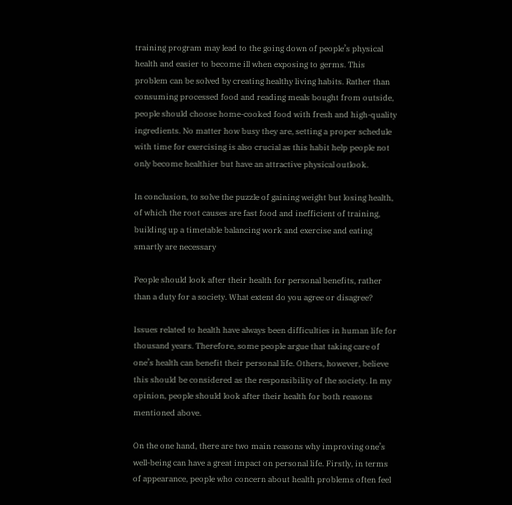training program may lead to the going down of people’s physical health and easier to become ill when exposing to germs. This problem can be solved by creating healthy living habits. Rather than consuming processed food and reading meals bought from outside, people should choose home-cooked food with fresh and high-quality ingredients. No matter how busy they are, setting a proper schedule with time for exercising is also crucial as this habit help people not only become healthier but have an attractive physical outlook.

In conclusion, to solve the puzzle of gaining weight but losing health, of which the root causes are fast food and inefficient of training, building up a timetable balancing work and exercise and eating smartly are necessary

People should look after their health for personal benefits, rather than a duty for a society. What extent do you agree or disagree?

Issues related to health have always been difficulties in human life for thousand years. Therefore, some people argue that taking care of one’s health can benefit their personal life. Others, however, believe this should be considered as the responsibility of the society. In my opinion, people should look after their health for both reasons mentioned above.

On the one hand, there are two main reasons why improving one’s well-being can have a great impact on personal life. Firstly, in terms of appearance, people who concern about health problems often feel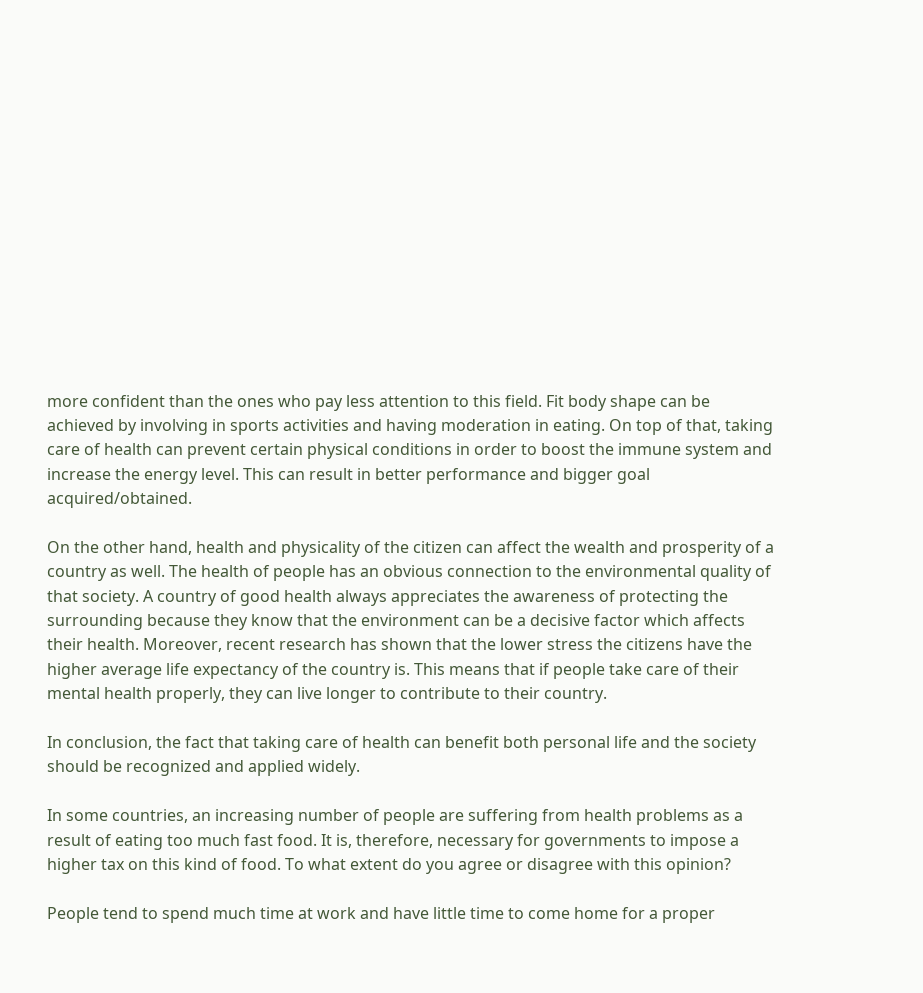more confident than the ones who pay less attention to this field. Fit body shape can be achieved by involving in sports activities and having moderation in eating. On top of that, taking care of health can prevent certain physical conditions in order to boost the immune system and increase the energy level. This can result in better performance and bigger goal acquired/obtained.

On the other hand, health and physicality of the citizen can affect the wealth and prosperity of a country as well. The health of people has an obvious connection to the environmental quality of that society. A country of good health always appreciates the awareness of protecting the surrounding because they know that the environment can be a decisive factor which affects their health. Moreover, recent research has shown that the lower stress the citizens have the higher average life expectancy of the country is. This means that if people take care of their mental health properly, they can live longer to contribute to their country.

In conclusion, the fact that taking care of health can benefit both personal life and the society should be recognized and applied widely.

In some countries, an increasing number of people are suffering from health problems as a result of eating too much fast food. It is, therefore, necessary for governments to impose a higher tax on this kind of food. To what extent do you agree or disagree with this opinion?

People tend to spend much time at work and have little time to come home for a proper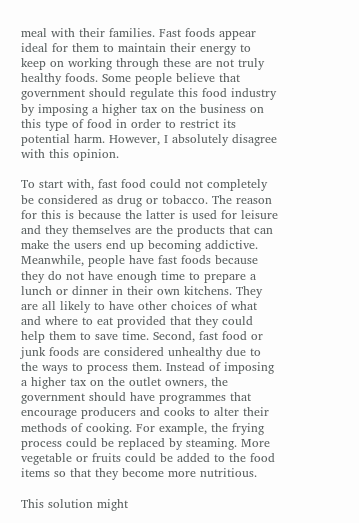meal with their families. Fast foods appear ideal for them to maintain their energy to keep on working through these are not truly healthy foods. Some people believe that government should regulate this food industry by imposing a higher tax on the business on this type of food in order to restrict its potential harm. However, I absolutely disagree with this opinion.

To start with, fast food could not completely be considered as drug or tobacco. The reason for this is because the latter is used for leisure and they themselves are the products that can make the users end up becoming addictive. Meanwhile, people have fast foods because they do not have enough time to prepare a lunch or dinner in their own kitchens. They are all likely to have other choices of what and where to eat provided that they could help them to save time. Second, fast food or junk foods are considered unhealthy due to the ways to process them. Instead of imposing a higher tax on the outlet owners, the government should have programmes that encourage producers and cooks to alter their methods of cooking. For example, the frying process could be replaced by steaming. More vegetable or fruits could be added to the food items so that they become more nutritious.

This solution might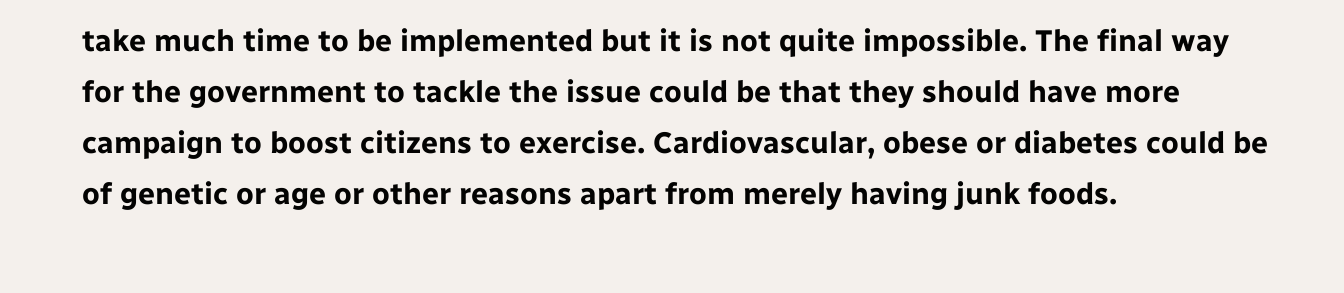take much time to be implemented but it is not quite impossible. The final way for the government to tackle the issue could be that they should have more campaign to boost citizens to exercise. Cardiovascular, obese or diabetes could be of genetic or age or other reasons apart from merely having junk foods.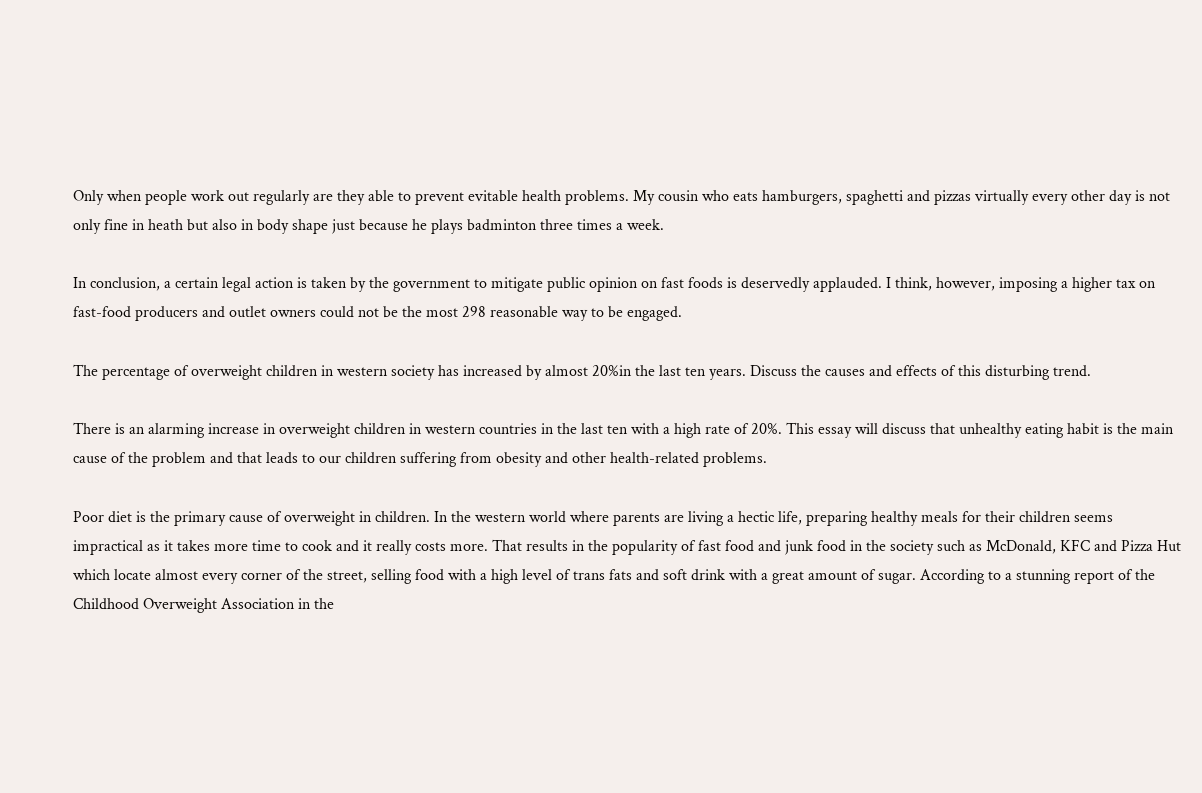Only when people work out regularly are they able to prevent evitable health problems. My cousin who eats hamburgers, spaghetti and pizzas virtually every other day is not only fine in heath but also in body shape just because he plays badminton three times a week.

In conclusion, a certain legal action is taken by the government to mitigate public opinion on fast foods is deservedly applauded. I think, however, imposing a higher tax on fast-food producers and outlet owners could not be the most 298 reasonable way to be engaged.

The percentage of overweight children in western society has increased by almost 20%in the last ten years. Discuss the causes and effects of this disturbing trend.

There is an alarming increase in overweight children in western countries in the last ten with a high rate of 20%. This essay will discuss that unhealthy eating habit is the main cause of the problem and that leads to our children suffering from obesity and other health-related problems.

Poor diet is the primary cause of overweight in children. In the western world where parents are living a hectic life, preparing healthy meals for their children seems impractical as it takes more time to cook and it really costs more. That results in the popularity of fast food and junk food in the society such as McDonald, KFC and Pizza Hut which locate almost every corner of the street, selling food with a high level of trans fats and soft drink with a great amount of sugar. According to a stunning report of the Childhood Overweight Association in the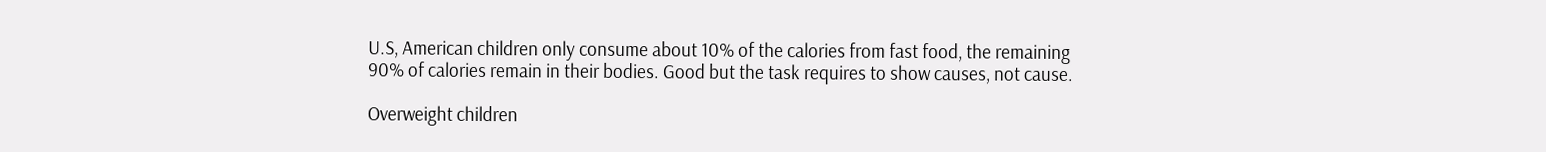U.S, American children only consume about 10% of the calories from fast food, the remaining 90% of calories remain in their bodies. Good but the task requires to show causes, not cause.

Overweight children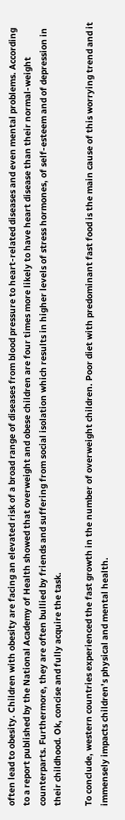often lead to obesity. Children with obesity are facing an elevated risk of a broad range of diseases from blood pressure to heart-related diseases and even mental problems. According to a report published by the National Academy of Health showed that overweight and obese children are four times more likely to have heart disease than their normal-weight counterparts. Furthermore, they are often bullied by friends and suffering from social isolation which results in higher levels of stress hormones, of self-esteem and of depression in their childhood. Ok, concise and fully acquire the task.

To conclude, western countries experienced the fast growth in the number of overweight children. Poor diet with predominant fast food is the main cause of this worrying trend and it immensely impacts children’s physical and mental health.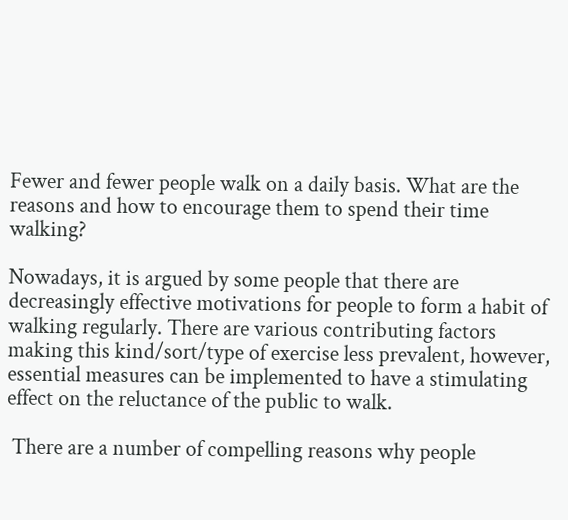Fewer and fewer people walk on a daily basis. What are the reasons and how to encourage them to spend their time walking?

Nowadays, it is argued by some people that there are decreasingly effective motivations for people to form a habit of walking regularly. There are various contributing factors making this kind/sort/type of exercise less prevalent, however, essential measures can be implemented to have a stimulating effect on the reluctance of the public to walk.

 There are a number of compelling reasons why people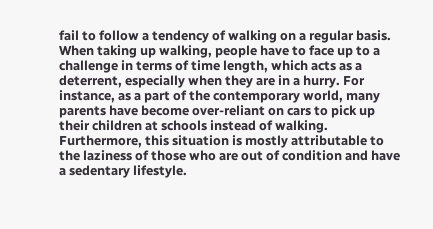fail to follow a tendency of walking on a regular basis. When taking up walking, people have to face up to a challenge in terms of time length, which acts as a deterrent, especially when they are in a hurry. For instance, as a part of the contemporary world, many parents have become over-reliant on cars to pick up their children at schools instead of walking. Furthermore, this situation is mostly attributable to the laziness of those who are out of condition and have a sedentary lifestyle.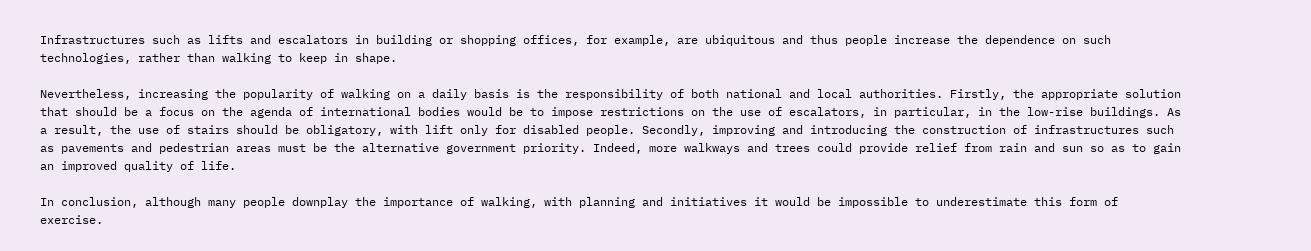Infrastructures such as lifts and escalators in building or shopping offices, for example, are ubiquitous and thus people increase the dependence on such technologies, rather than walking to keep in shape.

Nevertheless, increasing the popularity of walking on a daily basis is the responsibility of both national and local authorities. Firstly, the appropriate solution that should be a focus on the agenda of international bodies would be to impose restrictions on the use of escalators, in particular, in the low-rise buildings. As a result, the use of stairs should be obligatory, with lift only for disabled people. Secondly, improving and introducing the construction of infrastructures such as pavements and pedestrian areas must be the alternative government priority. Indeed, more walkways and trees could provide relief from rain and sun so as to gain an improved quality of life.

In conclusion, although many people downplay the importance of walking, with planning and initiatives it would be impossible to underestimate this form of exercise.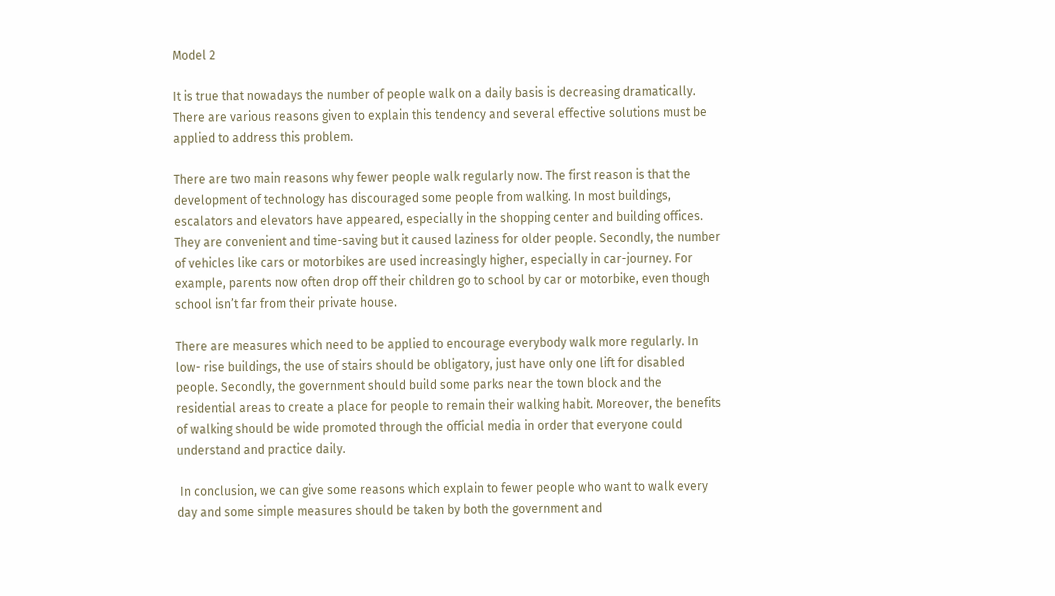Model 2

It is true that nowadays the number of people walk on a daily basis is decreasing dramatically. There are various reasons given to explain this tendency and several effective solutions must be applied to address this problem.

There are two main reasons why fewer people walk regularly now. The first reason is that the development of technology has discouraged some people from walking. In most buildings, escalators and elevators have appeared, especially in the shopping center and building offices. They are convenient and time-saving but it caused laziness for older people. Secondly, the number of vehicles like cars or motorbikes are used increasingly higher, especially in car-journey. For example, parents now often drop off their children go to school by car or motorbike, even though school isn’t far from their private house.

There are measures which need to be applied to encourage everybody walk more regularly. In low- rise buildings, the use of stairs should be obligatory, just have only one lift for disabled people. Secondly, the government should build some parks near the town block and the residential areas to create a place for people to remain their walking habit. Moreover, the benefits of walking should be wide promoted through the official media in order that everyone could understand and practice daily.

 In conclusion, we can give some reasons which explain to fewer people who want to walk every day and some simple measures should be taken by both the government and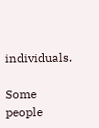individuals.

Some people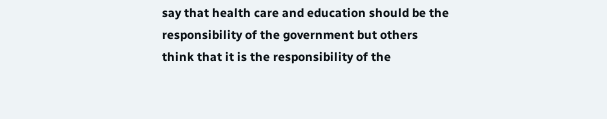say that health care and education should be the responsibility of the government but others think that it is the responsibility of the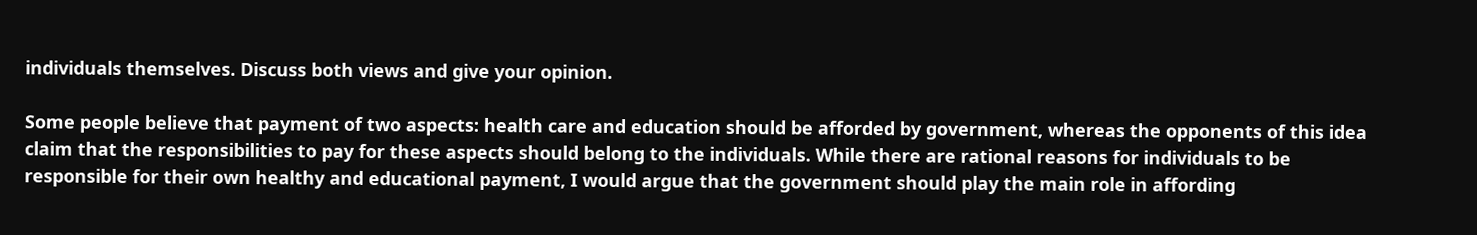individuals themselves. Discuss both views and give your opinion.

Some people believe that payment of two aspects: health care and education should be afforded by government, whereas the opponents of this idea claim that the responsibilities to pay for these aspects should belong to the individuals. While there are rational reasons for individuals to be responsible for their own healthy and educational payment, I would argue that the government should play the main role in affording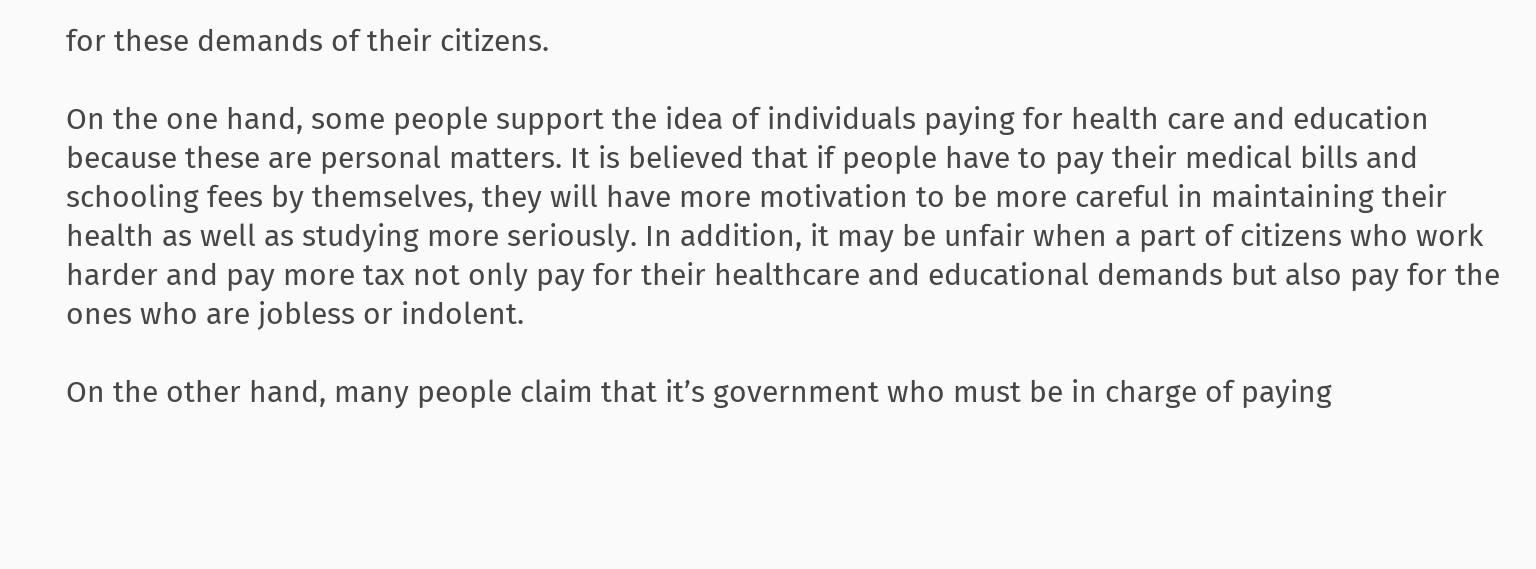for these demands of their citizens.

On the one hand, some people support the idea of individuals paying for health care and education because these are personal matters. It is believed that if people have to pay their medical bills and schooling fees by themselves, they will have more motivation to be more careful in maintaining their health as well as studying more seriously. In addition, it may be unfair when a part of citizens who work harder and pay more tax not only pay for their healthcare and educational demands but also pay for the ones who are jobless or indolent.

On the other hand, many people claim that it’s government who must be in charge of paying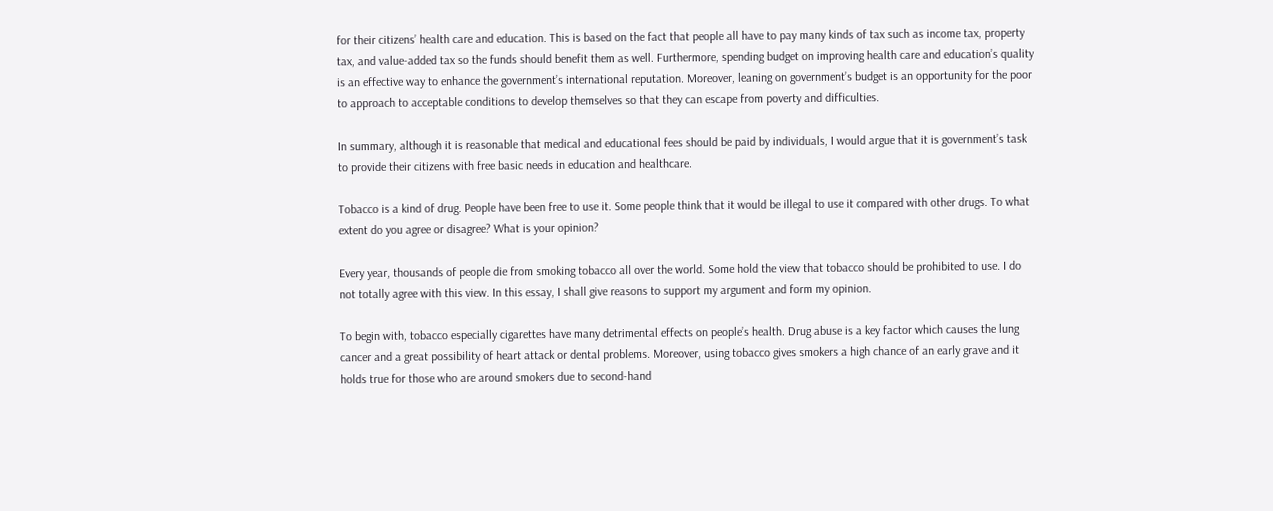for their citizens’ health care and education. This is based on the fact that people all have to pay many kinds of tax such as income tax, property tax, and value-added tax so the funds should benefit them as well. Furthermore, spending budget on improving health care and education’s quality is an effective way to enhance the government’s international reputation. Moreover, leaning on government’s budget is an opportunity for the poor to approach to acceptable conditions to develop themselves so that they can escape from poverty and difficulties.

In summary, although it is reasonable that medical and educational fees should be paid by individuals, I would argue that it is government’s task to provide their citizens with free basic needs in education and healthcare.

Tobacco is a kind of drug. People have been free to use it. Some people think that it would be illegal to use it compared with other drugs. To what extent do you agree or disagree? What is your opinion?

Every year, thousands of people die from smoking tobacco all over the world. Some hold the view that tobacco should be prohibited to use. I do not totally agree with this view. In this essay, I shall give reasons to support my argument and form my opinion.

To begin with, tobacco especially cigarettes have many detrimental effects on people’s health. Drug abuse is a key factor which causes the lung cancer and a great possibility of heart attack or dental problems. Moreover, using tobacco gives smokers a high chance of an early grave and it holds true for those who are around smokers due to second-hand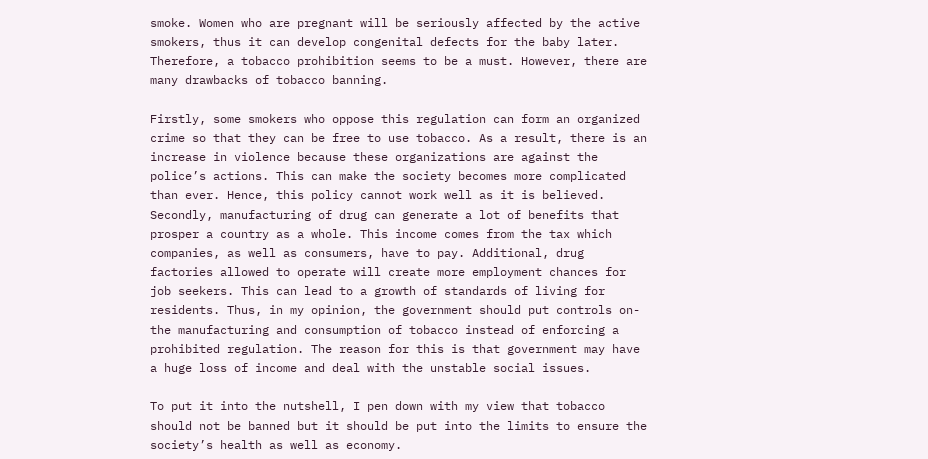smoke. Women who are pregnant will be seriously affected by the active smokers, thus it can develop congenital defects for the baby later. Therefore, a tobacco prohibition seems to be a must. However, there are many drawbacks of tobacco banning.

Firstly, some smokers who oppose this regulation can form an organized crime so that they can be free to use tobacco. As a result, there is an increase in violence because these organizations are against the police’s actions. This can make the society becomes more complicated than ever. Hence, this policy cannot work well as it is believed. Secondly, manufacturing of drug can generate a lot of benefits that prosper a country as a whole. This income comes from the tax which companies, as well as consumers, have to pay. Additional, drug factories allowed to operate will create more employment chances for job seekers. This can lead to a growth of standards of living for residents. Thus, in my opinion, the government should put controls on- the manufacturing and consumption of tobacco instead of enforcing a prohibited regulation. The reason for this is that government may have a huge loss of income and deal with the unstable social issues.

To put it into the nutshell, I pen down with my view that tobacco should not be banned but it should be put into the limits to ensure the society’s health as well as economy.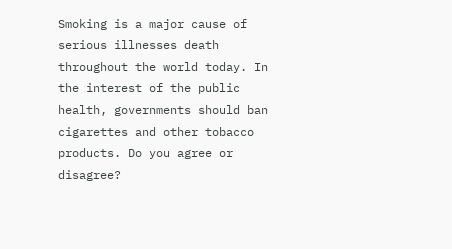Smoking is a major cause of serious illnesses death throughout the world today. In the interest of the public health, governments should ban cigarettes and other tobacco products. Do you agree or disagree?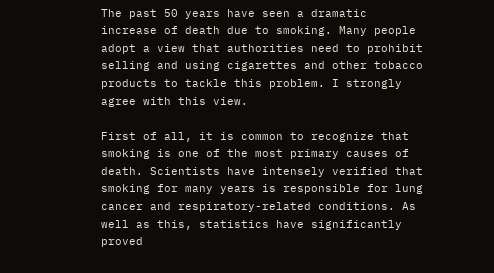The past 50 years have seen a dramatic increase of death due to smoking. Many people adopt a view that authorities need to prohibit selling and using cigarettes and other tobacco products to tackle this problem. I strongly agree with this view.

First of all, it is common to recognize that smoking is one of the most primary causes of death. Scientists have intensely verified that smoking for many years is responsible for lung cancer and respiratory-related conditions. As well as this, statistics have significantly proved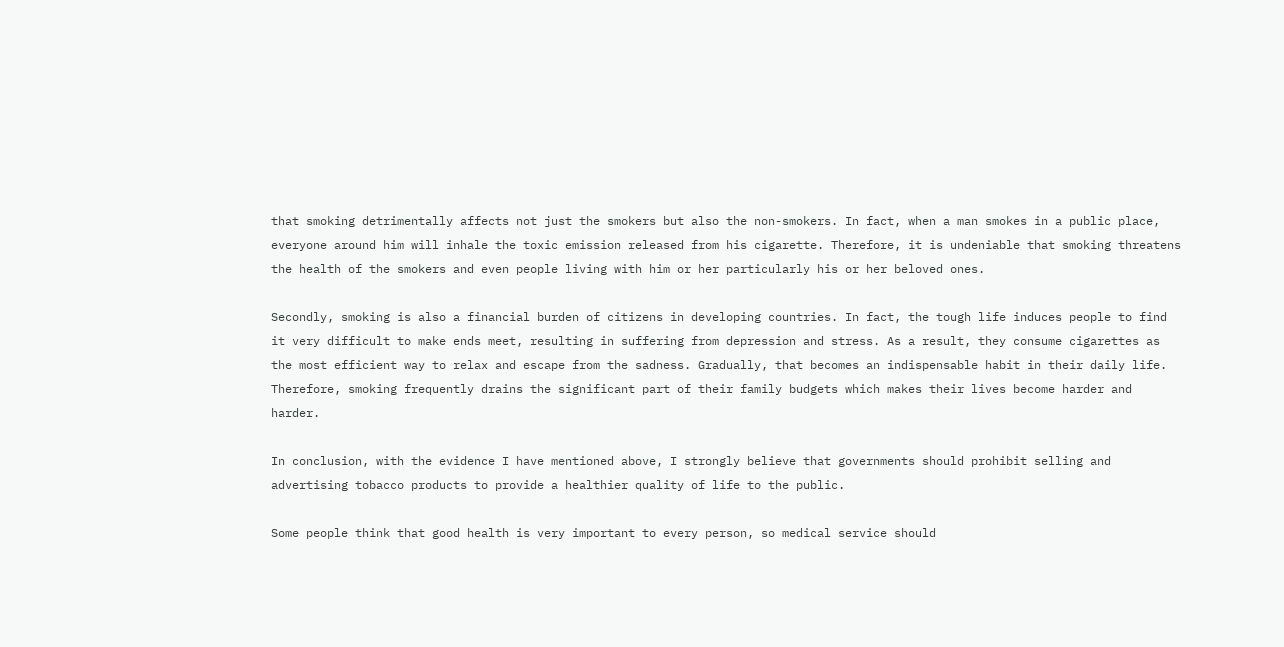that smoking detrimentally affects not just the smokers but also the non-smokers. In fact, when a man smokes in a public place, everyone around him will inhale the toxic emission released from his cigarette. Therefore, it is undeniable that smoking threatens the health of the smokers and even people living with him or her particularly his or her beloved ones.

Secondly, smoking is also a financial burden of citizens in developing countries. In fact, the tough life induces people to find it very difficult to make ends meet, resulting in suffering from depression and stress. As a result, they consume cigarettes as the most efficient way to relax and escape from the sadness. Gradually, that becomes an indispensable habit in their daily life. Therefore, smoking frequently drains the significant part of their family budgets which makes their lives become harder and harder.

In conclusion, with the evidence I have mentioned above, I strongly believe that governments should prohibit selling and advertising tobacco products to provide a healthier quality of life to the public.

Some people think that good health is very important to every person, so medical service should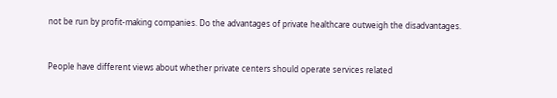not be run by profit-making companies. Do the advantages of private healthcare outweigh the disadvantages.


People have different views about whether private centers should operate services related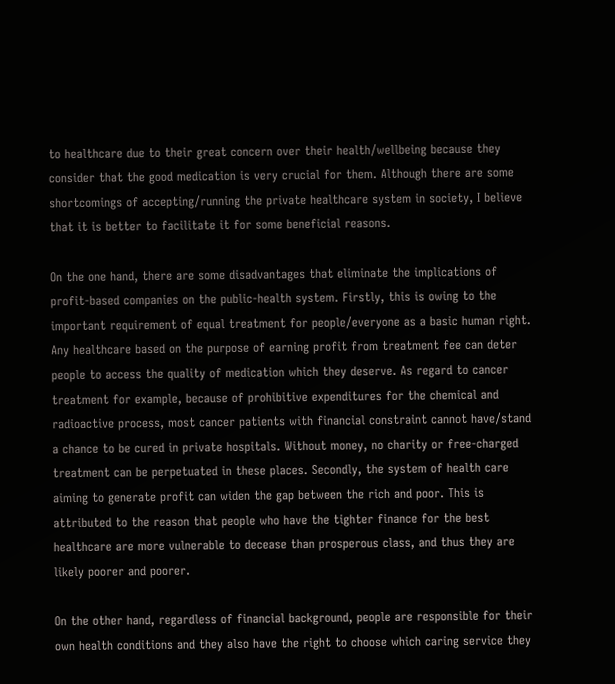to healthcare due to their great concern over their health/wellbeing because they consider that the good medication is very crucial for them. Although there are some shortcomings of accepting/running the private healthcare system in society, I believe that it is better to facilitate it for some beneficial reasons.

On the one hand, there are some disadvantages that eliminate the implications of profit-based companies on the public-health system. Firstly, this is owing to the important requirement of equal treatment for people/everyone as a basic human right. Any healthcare based on the purpose of earning profit from treatment fee can deter people to access the quality of medication which they deserve. As regard to cancer treatment for example, because of prohibitive expenditures for the chemical and radioactive process, most cancer patients with financial constraint cannot have/stand a chance to be cured in private hospitals. Without money, no charity or free-charged treatment can be perpetuated in these places. Secondly, the system of health care aiming to generate profit can widen the gap between the rich and poor. This is attributed to the reason that people who have the tighter finance for the best healthcare are more vulnerable to decease than prosperous class, and thus they are likely poorer and poorer.

On the other hand, regardless of financial background, people are responsible for their own health conditions and they also have the right to choose which caring service they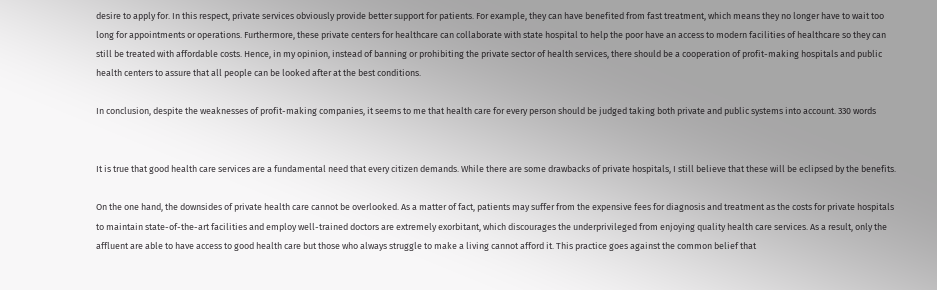desire to apply for. In this respect, private services obviously provide better support for patients. For example, they can have benefited from fast treatment, which means they no longer have to wait too long for appointments or operations. Furthermore, these private centers for healthcare can collaborate with state hospital to help the poor have an access to modern facilities of healthcare so they can still be treated with affordable costs. Hence, in my opinion, instead of banning or prohibiting the private sector of health services, there should be a cooperation of profit-making hospitals and public health centers to assure that all people can be looked after at the best conditions.

In conclusion, despite the weaknesses of profit-making companies, it seems to me that health care for every person should be judged taking both private and public systems into account. 330 words


It is true that good health care services are a fundamental need that every citizen demands. While there are some drawbacks of private hospitals, I still believe that these will be eclipsed by the benefits.

On the one hand, the downsides of private health care cannot be overlooked. As a matter of fact, patients may suffer from the expensive fees for diagnosis and treatment as the costs for private hospitals to maintain state-of-the-art facilities and employ well-trained doctors are extremely exorbitant, which discourages the underprivileged from enjoying quality health care services. As a result, only the affluent are able to have access to good health care but those who always struggle to make a living cannot afford it. This practice goes against the common belief that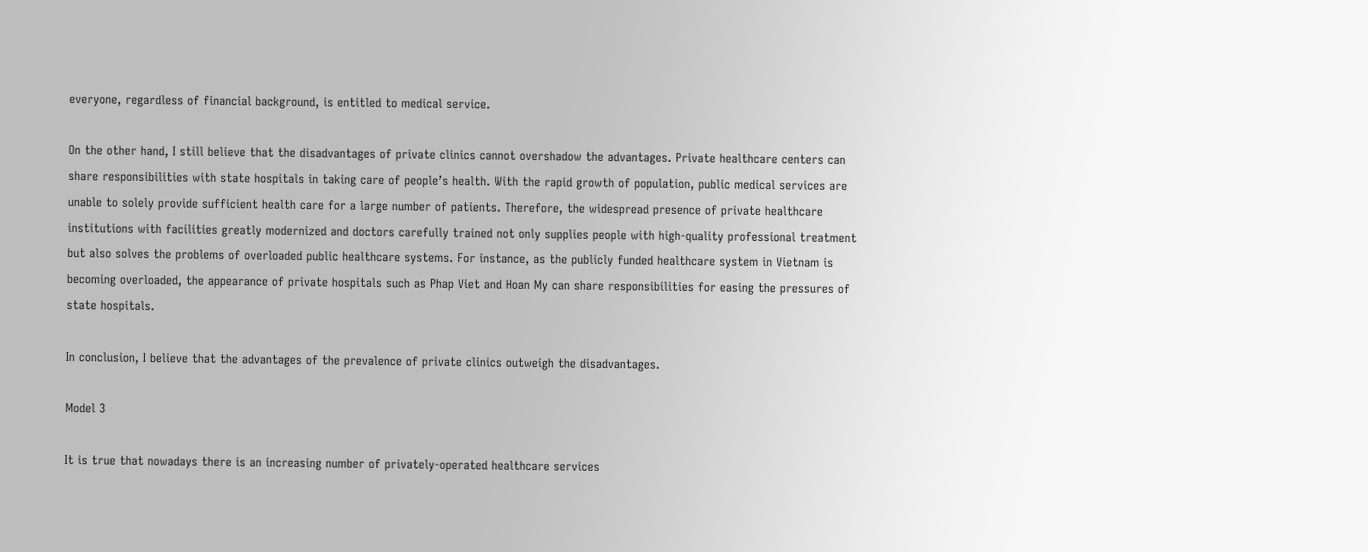everyone, regardless of financial background, is entitled to medical service.

On the other hand, I still believe that the disadvantages of private clinics cannot overshadow the advantages. Private healthcare centers can share responsibilities with state hospitals in taking care of people’s health. With the rapid growth of population, public medical services are unable to solely provide sufficient health care for a large number of patients. Therefore, the widespread presence of private healthcare institutions with facilities greatly modernized and doctors carefully trained not only supplies people with high-quality professional treatment but also solves the problems of overloaded public healthcare systems. For instance, as the publicly funded healthcare system in Vietnam is becoming overloaded, the appearance of private hospitals such as Phap Viet and Hoan My can share responsibilities for easing the pressures of state hospitals.

In conclusion, I believe that the advantages of the prevalence of private clinics outweigh the disadvantages.

Model 3

It is true that nowadays there is an increasing number of privately-operated healthcare services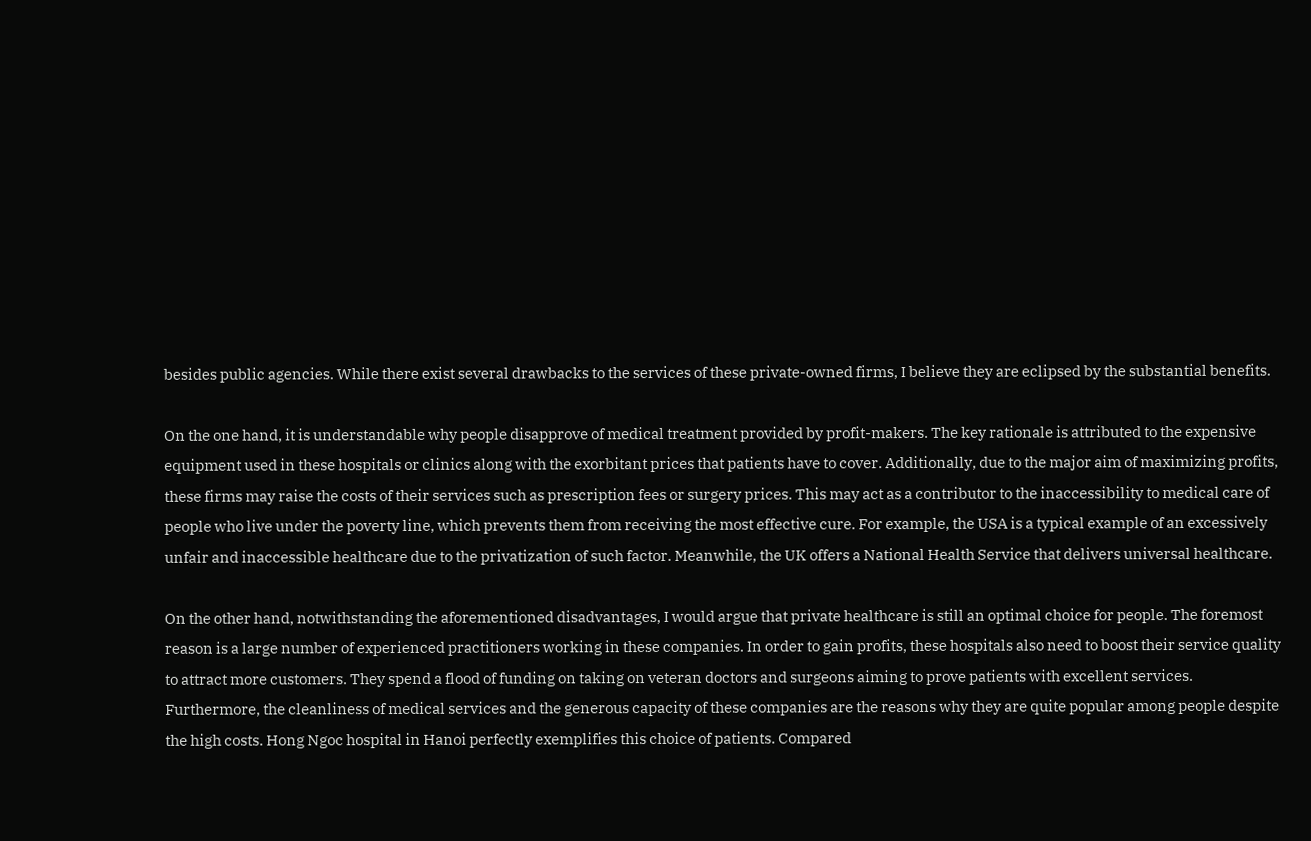besides public agencies. While there exist several drawbacks to the services of these private-owned firms, I believe they are eclipsed by the substantial benefits.

On the one hand, it is understandable why people disapprove of medical treatment provided by profit-makers. The key rationale is attributed to the expensive equipment used in these hospitals or clinics along with the exorbitant prices that patients have to cover. Additionally, due to the major aim of maximizing profits, these firms may raise the costs of their services such as prescription fees or surgery prices. This may act as a contributor to the inaccessibility to medical care of people who live under the poverty line, which prevents them from receiving the most effective cure. For example, the USA is a typical example of an excessively unfair and inaccessible healthcare due to the privatization of such factor. Meanwhile, the UK offers a National Health Service that delivers universal healthcare.

On the other hand, notwithstanding the aforementioned disadvantages, I would argue that private healthcare is still an optimal choice for people. The foremost reason is a large number of experienced practitioners working in these companies. In order to gain profits, these hospitals also need to boost their service quality to attract more customers. They spend a flood of funding on taking on veteran doctors and surgeons aiming to prove patients with excellent services. Furthermore, the cleanliness of medical services and the generous capacity of these companies are the reasons why they are quite popular among people despite the high costs. Hong Ngoc hospital in Hanoi perfectly exemplifies this choice of patients. Compared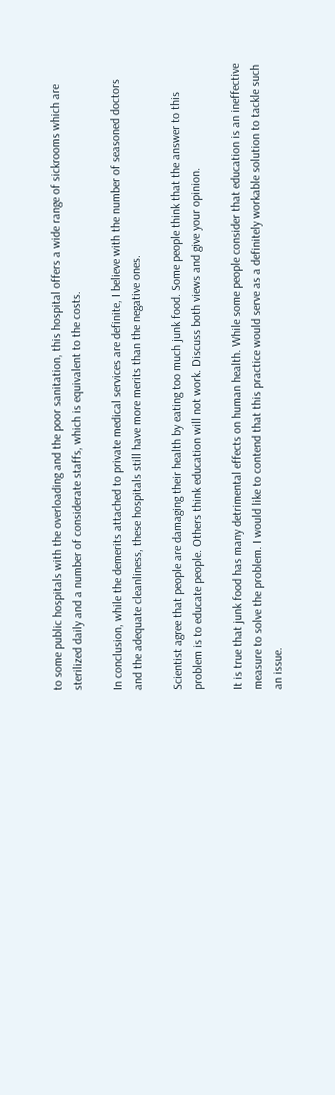to some public hospitals with the overloading and the poor sanitation, this hospital offers a wide range of sickrooms which are sterilized daily and a number of considerate staffs, which is equivalent to the costs.

In conclusion, while the demerits attached to private medical services are definite, I believe with the number of seasoned doctors and the adequate cleanliness, these hospitals still have more merits than the negative ones.

Scientist agree that people are damaging their health by eating too much junk food. Some people think that the answer to this problem is to educate people. Others think education will not work. Discuss both views and give your opinion.

It is true that junk food has many detrimental effects on human health. While some people consider that education is an ineffective measure to solve the problem. I would like to contend that this practice would serve as a definitely workable solution to tackle such an issue.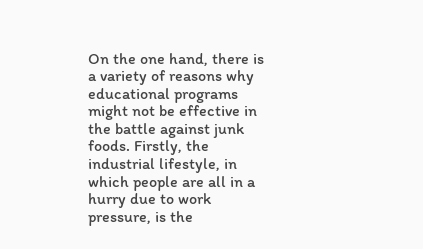On the one hand, there is a variety of reasons why educational programs might not be effective in the battle against junk foods. Firstly, the industrial lifestyle, in which people are all in a hurry due to work pressure, is the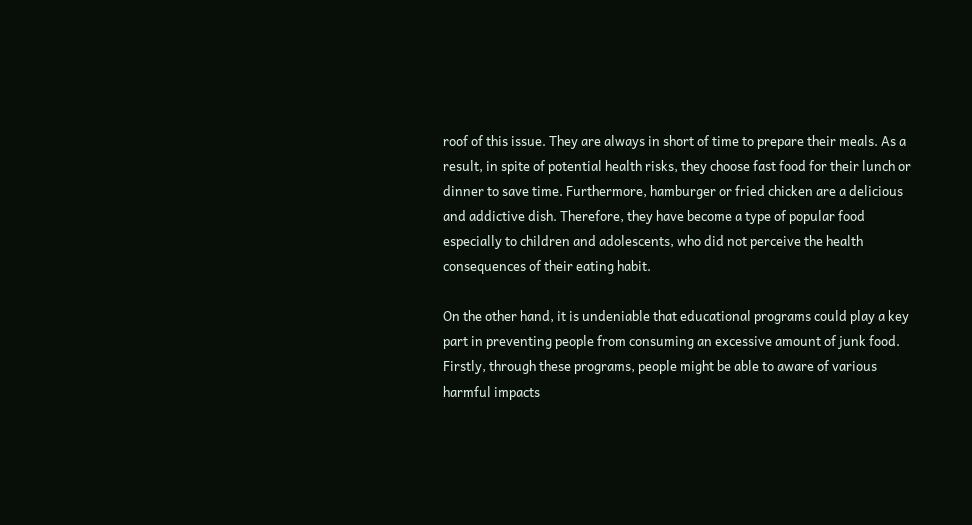roof of this issue. They are always in short of time to prepare their meals. As a result, in spite of potential health risks, they choose fast food for their lunch or dinner to save time. Furthermore, hamburger or fried chicken are a delicious and addictive dish. Therefore, they have become a type of popular food especially to children and adolescents, who did not perceive the health consequences of their eating habit.

On the other hand, it is undeniable that educational programs could play a key part in preventing people from consuming an excessive amount of junk food. Firstly, through these programs, people might be able to aware of various harmful impacts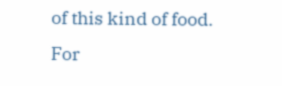of this kind of food. For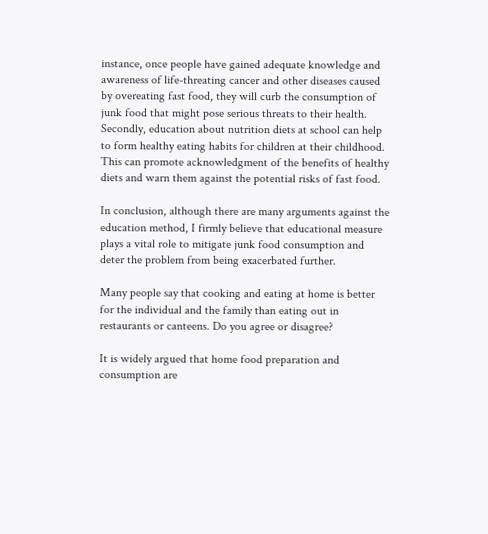instance, once people have gained adequate knowledge and awareness of life-threating cancer and other diseases caused by overeating fast food, they will curb the consumption of junk food that might pose serious threats to their health. Secondly, education about nutrition diets at school can help to form healthy eating habits for children at their childhood. This can promote acknowledgment of the benefits of healthy diets and warn them against the potential risks of fast food.

In conclusion, although there are many arguments against the education method, I firmly believe that educational measure plays a vital role to mitigate junk food consumption and deter the problem from being exacerbated further.

Many people say that cooking and eating at home is better for the individual and the family than eating out in restaurants or canteens. Do you agree or disagree?

It is widely argued that home food preparation and consumption are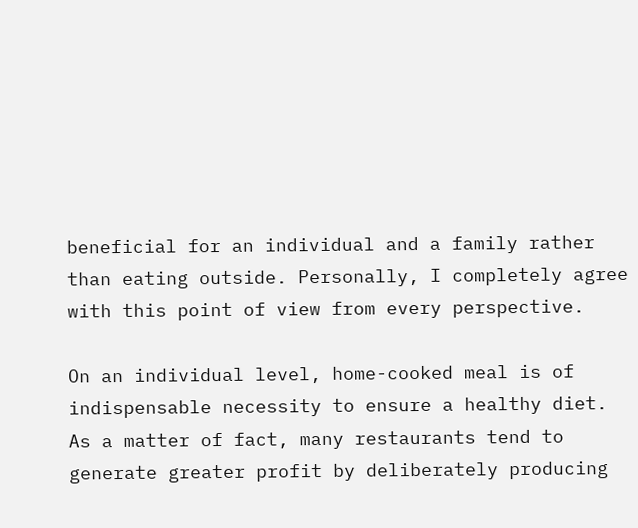beneficial for an individual and a family rather than eating outside. Personally, I completely agree with this point of view from every perspective.

On an individual level, home-cooked meal is of indispensable necessity to ensure a healthy diet. As a matter of fact, many restaurants tend to generate greater profit by deliberately producing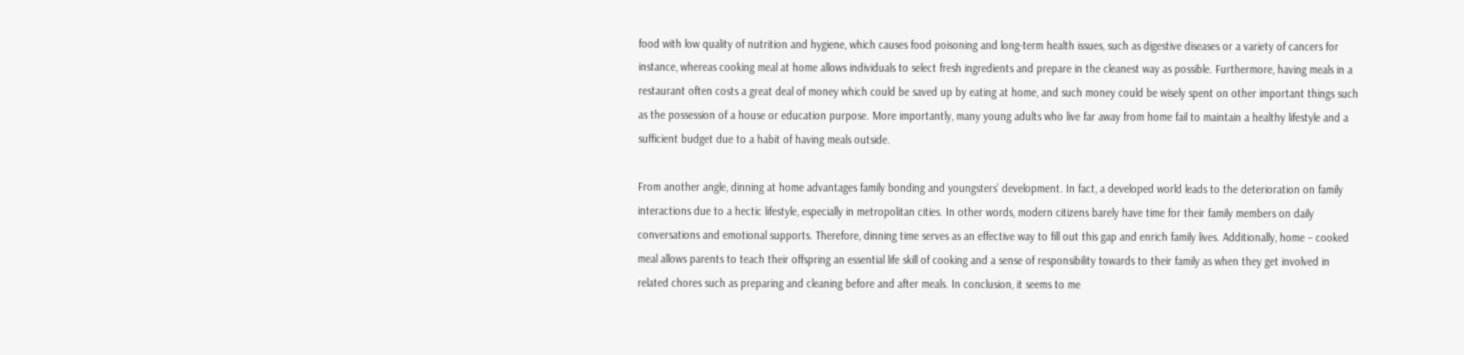food with low quality of nutrition and hygiene, which causes food poisoning and long-term health issues, such as digestive diseases or a variety of cancers for instance, whereas cooking meal at home allows individuals to select fresh ingredients and prepare in the cleanest way as possible. Furthermore, having meals in a restaurant often costs a great deal of money which could be saved up by eating at home, and such money could be wisely spent on other important things such as the possession of a house or education purpose. More importantly, many young adults who live far away from home fail to maintain a healthy lifestyle and a sufficient budget due to a habit of having meals outside.

From another angle, dinning at home advantages family bonding and youngsters’ development. In fact, a developed world leads to the deterioration on family interactions due to a hectic lifestyle, especially in metropolitan cities. In other words, modern citizens barely have time for their family members on daily conversations and emotional supports. Therefore, dinning time serves as an effective way to fill out this gap and enrich family lives. Additionally, home – cooked meal allows parents to teach their offspring an essential life skill of cooking and a sense of responsibility towards to their family as when they get involved in related chores such as preparing and cleaning before and after meals. In conclusion, it seems to me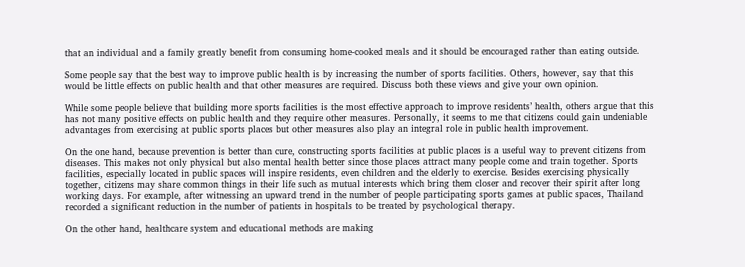that an individual and a family greatly benefit from consuming home-cooked meals and it should be encouraged rather than eating outside.

Some people say that the best way to improve public health is by increasing the number of sports facilities. Others, however, say that this would be little effects on public health and that other measures are required. Discuss both these views and give your own opinion.

While some people believe that building more sports facilities is the most effective approach to improve residents’ health, others argue that this has not many positive effects on public health and they require other measures. Personally, it seems to me that citizens could gain undeniable advantages from exercising at public sports places but other measures also play an integral role in public health improvement.

On the one hand, because prevention is better than cure, constructing sports facilities at public places is a useful way to prevent citizens from diseases. This makes not only physical but also mental health better since those places attract many people come and train together. Sports facilities, especially located in public spaces will inspire residents, even children and the elderly to exercise. Besides exercising physically together, citizens may share common things in their life such as mutual interests which bring them closer and recover their spirit after long working days. For example, after witnessing an upward trend in the number of people participating sports games at public spaces, Thailand recorded a significant reduction in the number of patients in hospitals to be treated by psychological therapy.

On the other hand, healthcare system and educational methods are making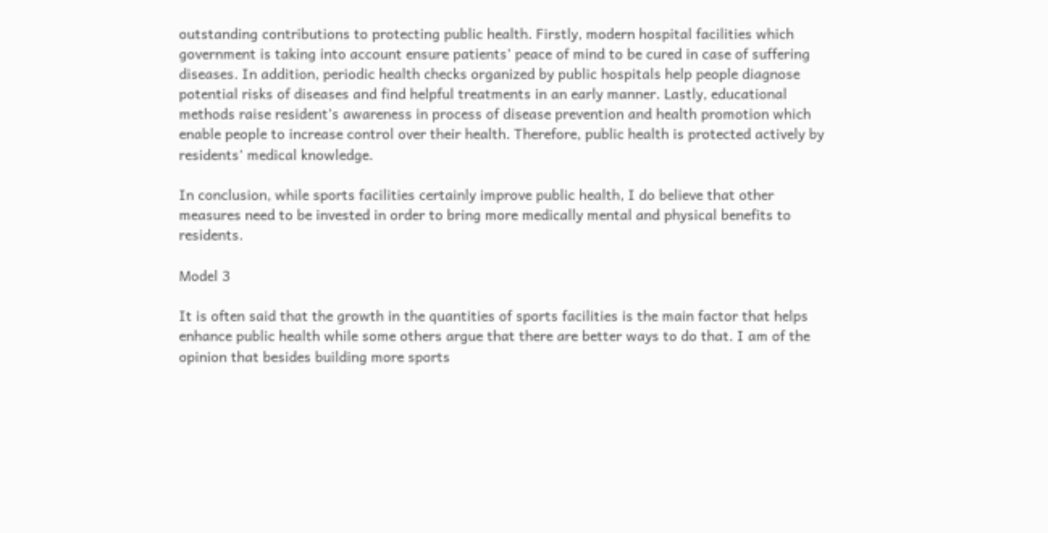outstanding contributions to protecting public health. Firstly, modern hospital facilities which government is taking into account ensure patients’ peace of mind to be cured in case of suffering diseases. In addition, periodic health checks organized by public hospitals help people diagnose potential risks of diseases and find helpful treatments in an early manner. Lastly, educational methods raise resident’s awareness in process of disease prevention and health promotion which enable people to increase control over their health. Therefore, public health is protected actively by residents’ medical knowledge.

In conclusion, while sports facilities certainly improve public health, I do believe that other measures need to be invested in order to bring more medically mental and physical benefits to residents.

Model 3

It is often said that the growth in the quantities of sports facilities is the main factor that helps enhance public health while some others argue that there are better ways to do that. I am of the opinion that besides building more sports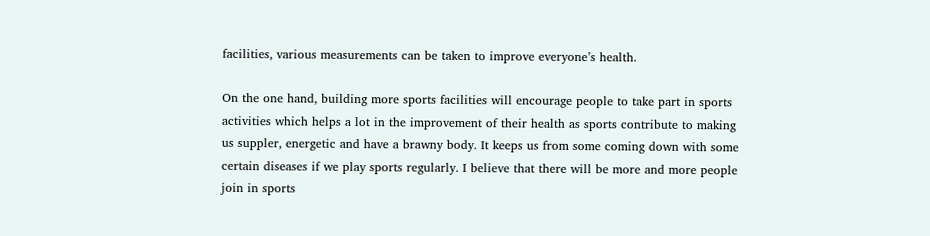facilities, various measurements can be taken to improve everyone’s health.

On the one hand, building more sports facilities will encourage people to take part in sports activities which helps a lot in the improvement of their health as sports contribute to making us suppler, energetic and have a brawny body. It keeps us from some coming down with some certain diseases if we play sports regularly. I believe that there will be more and more people join in sports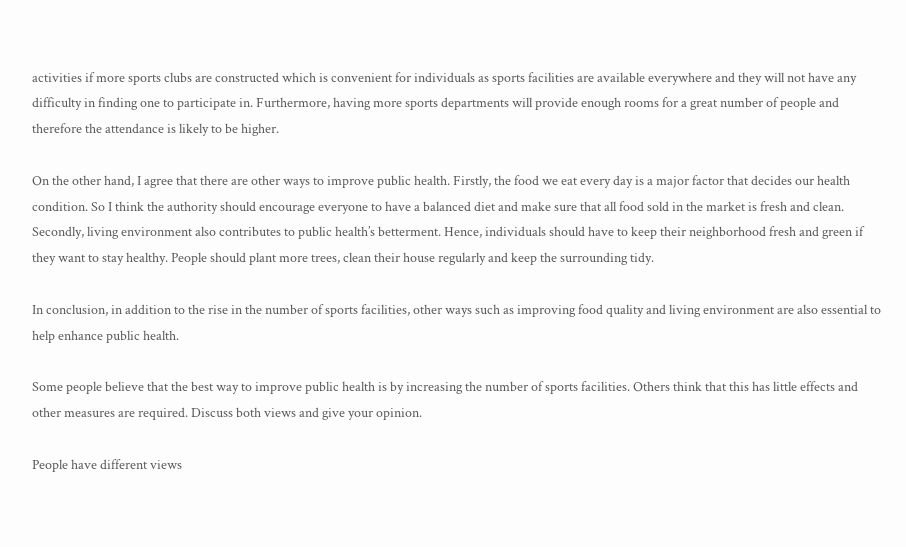activities if more sports clubs are constructed which is convenient for individuals as sports facilities are available everywhere and they will not have any difficulty in finding one to participate in. Furthermore, having more sports departments will provide enough rooms for a great number of people and therefore the attendance is likely to be higher.

On the other hand, I agree that there are other ways to improve public health. Firstly, the food we eat every day is a major factor that decides our health condition. So I think the authority should encourage everyone to have a balanced diet and make sure that all food sold in the market is fresh and clean. Secondly, living environment also contributes to public health’s betterment. Hence, individuals should have to keep their neighborhood fresh and green if they want to stay healthy. People should plant more trees, clean their house regularly and keep the surrounding tidy.

In conclusion, in addition to the rise in the number of sports facilities, other ways such as improving food quality and living environment are also essential to help enhance public health.

Some people believe that the best way to improve public health is by increasing the number of sports facilities. Others think that this has little effects and other measures are required. Discuss both views and give your opinion.

People have different views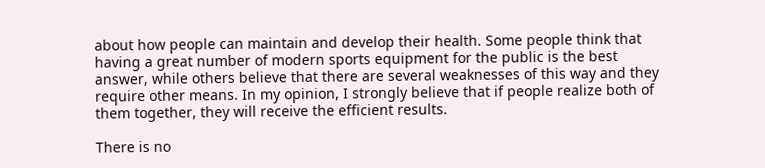about how people can maintain and develop their health. Some people think that having a great number of modern sports equipment for the public is the best answer, while others believe that there are several weaknesses of this way and they require other means. In my opinion, I strongly believe that if people realize both of them together, they will receive the efficient results.

There is no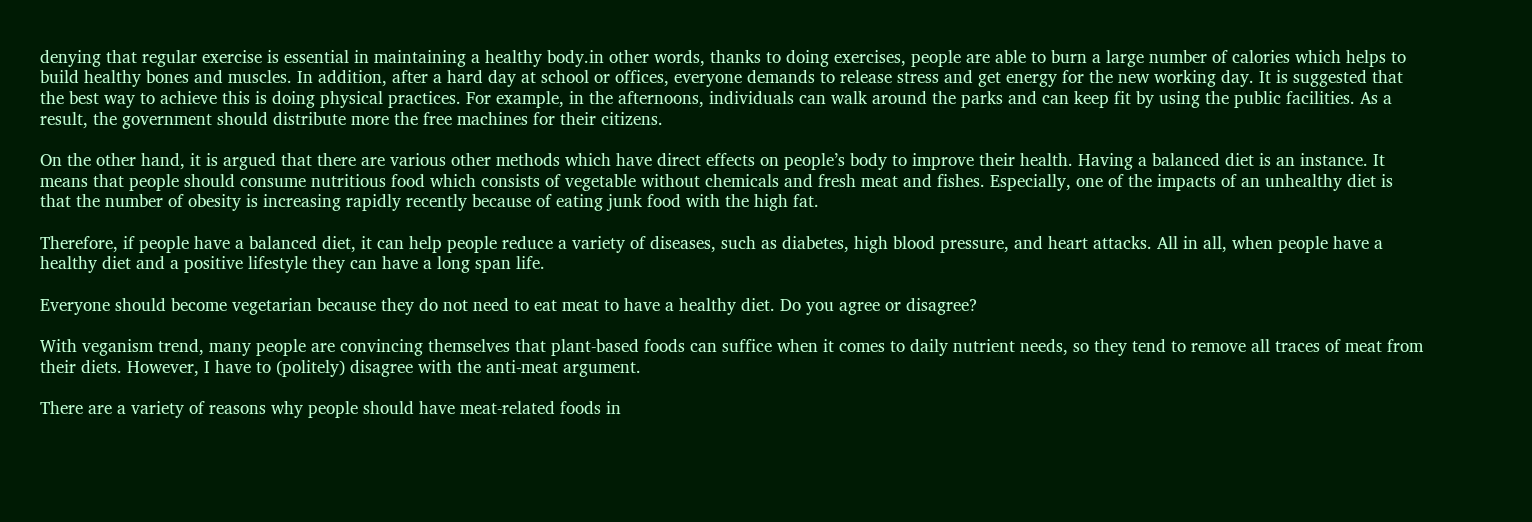denying that regular exercise is essential in maintaining a healthy body.in other words, thanks to doing exercises, people are able to burn a large number of calories which helps to build healthy bones and muscles. In addition, after a hard day at school or offices, everyone demands to release stress and get energy for the new working day. It is suggested that the best way to achieve this is doing physical practices. For example, in the afternoons, individuals can walk around the parks and can keep fit by using the public facilities. As a result, the government should distribute more the free machines for their citizens.

On the other hand, it is argued that there are various other methods which have direct effects on people’s body to improve their health. Having a balanced diet is an instance. It means that people should consume nutritious food which consists of vegetable without chemicals and fresh meat and fishes. Especially, one of the impacts of an unhealthy diet is that the number of obesity is increasing rapidly recently because of eating junk food with the high fat.

Therefore, if people have a balanced diet, it can help people reduce a variety of diseases, such as diabetes, high blood pressure, and heart attacks. All in all, when people have a healthy diet and a positive lifestyle they can have a long span life.

Everyone should become vegetarian because they do not need to eat meat to have a healthy diet. Do you agree or disagree?

With veganism trend, many people are convincing themselves that plant-based foods can suffice when it comes to daily nutrient needs, so they tend to remove all traces of meat from their diets. However, I have to (politely) disagree with the anti-meat argument.

There are a variety of reasons why people should have meat-related foods in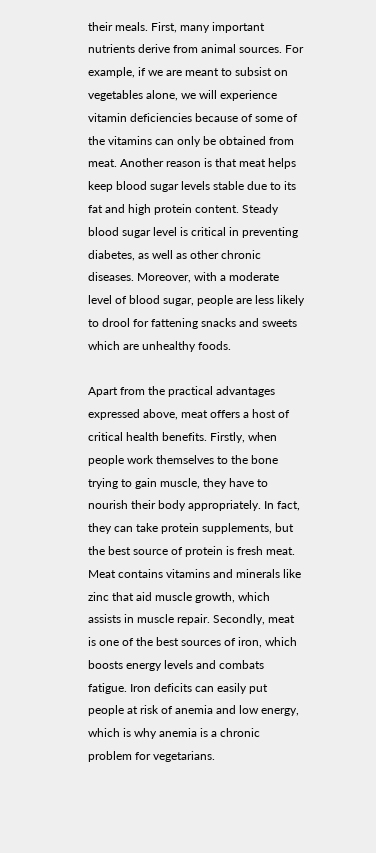their meals. First, many important nutrients derive from animal sources. For example, if we are meant to subsist on vegetables alone, we will experience vitamin deficiencies because of some of the vitamins can only be obtained from meat. Another reason is that meat helps keep blood sugar levels stable due to its fat and high protein content. Steady blood sugar level is critical in preventing diabetes, as well as other chronic diseases. Moreover, with a moderate level of blood sugar, people are less likely to drool for fattening snacks and sweets which are unhealthy foods.

Apart from the practical advantages expressed above, meat offers a host of critical health benefits. Firstly, when people work themselves to the bone trying to gain muscle, they have to nourish their body appropriately. In fact, they can take protein supplements, but the best source of protein is fresh meat. Meat contains vitamins and minerals like zinc that aid muscle growth, which assists in muscle repair. Secondly, meat is one of the best sources of iron, which boosts energy levels and combats fatigue. Iron deficits can easily put people at risk of anemia and low energy, which is why anemia is a chronic problem for vegetarians.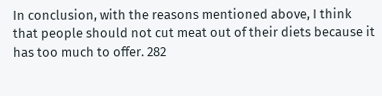In conclusion, with the reasons mentioned above, I think that people should not cut meat out of their diets because it has too much to offer. 282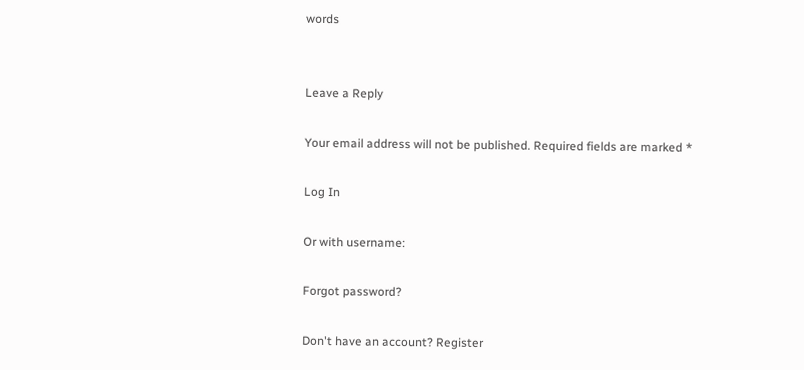words


Leave a Reply

Your email address will not be published. Required fields are marked *

Log In

Or with username:

Forgot password?

Don't have an account? Register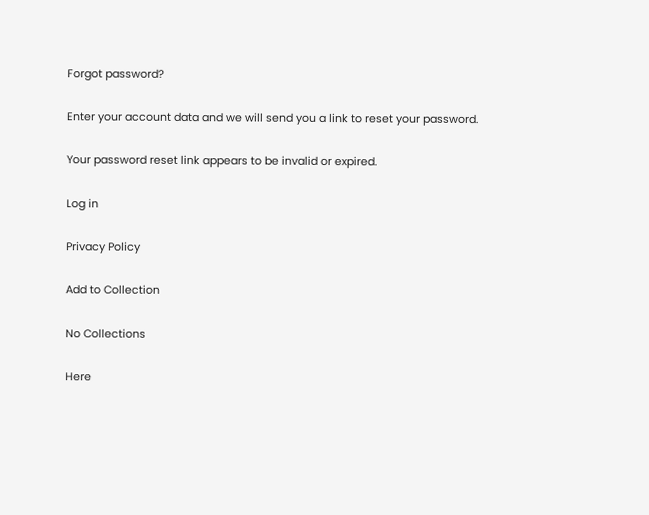Forgot password?

Enter your account data and we will send you a link to reset your password.

Your password reset link appears to be invalid or expired.

Log in

Privacy Policy

Add to Collection

No Collections

Here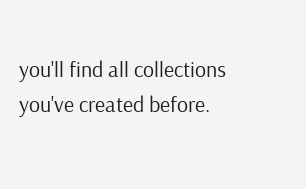you'll find all collections you've created before.